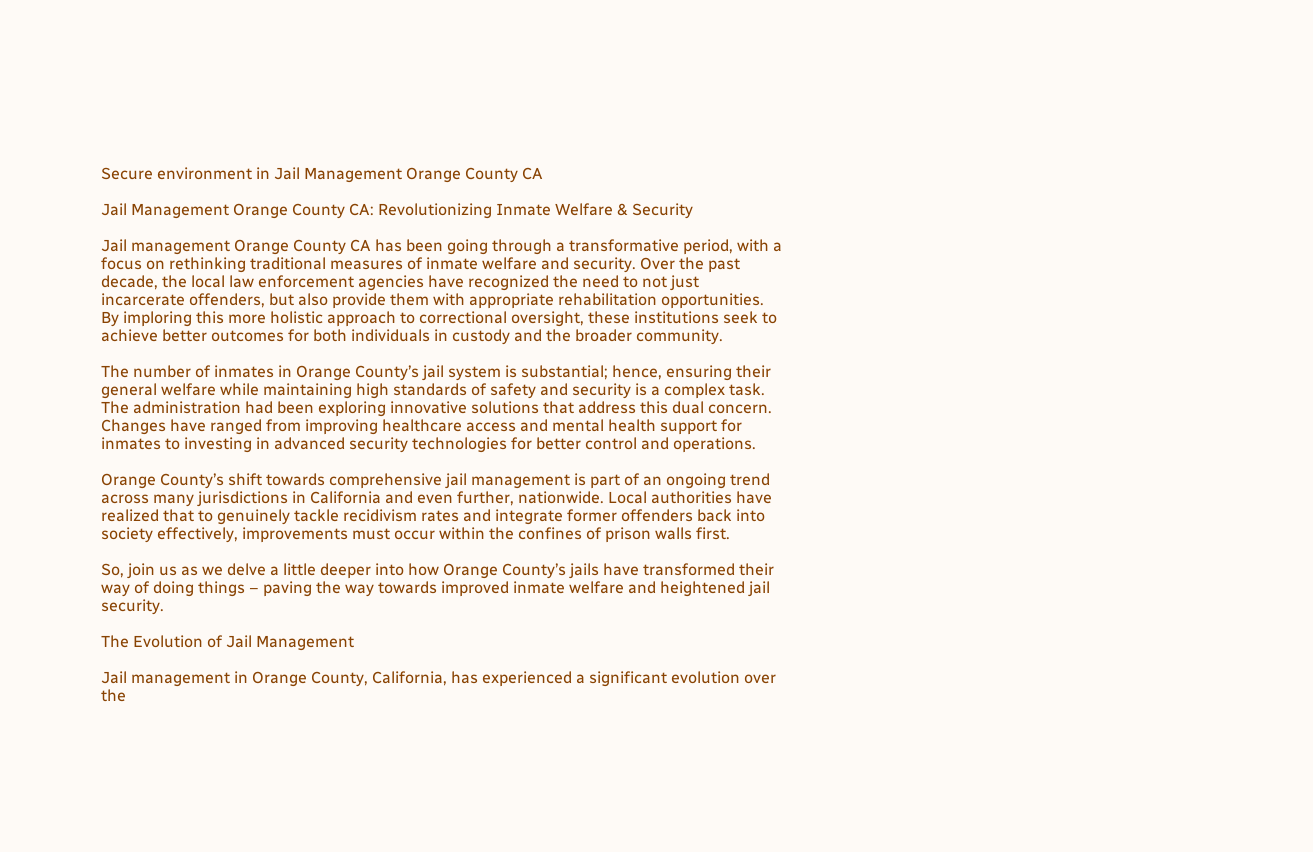Secure environment in Jail Management Orange County CA

Jail Management Orange County CA: Revolutionizing Inmate Welfare & Security

Jail management Orange County CA has been going through a transformative period, with a focus on rethinking traditional measures of inmate welfare and security. Over the past decade, the local law enforcement agencies have recognized the need to not just incarcerate offenders, but also provide them with appropriate rehabilitation opportunities. By imploring this more holistic approach to correctional oversight, these institutions seek to achieve better outcomes for both individuals in custody and the broader community.

The number of inmates in Orange County’s jail system is substantial; hence, ensuring their general welfare while maintaining high standards of safety and security is a complex task. The administration had been exploring innovative solutions that address this dual concern. Changes have ranged from improving healthcare access and mental health support for inmates to investing in advanced security technologies for better control and operations.

Orange County’s shift towards comprehensive jail management is part of an ongoing trend across many jurisdictions in California and even further, nationwide. Local authorities have realized that to genuinely tackle recidivism rates and integrate former offenders back into society effectively, improvements must occur within the confines of prison walls first.

So, join us as we delve a little deeper into how Orange County’s jails have transformed their way of doing things – paving the way towards improved inmate welfare and heightened jail security.

The Evolution of Jail Management

Jail management in Orange County, California, has experienced a significant evolution over the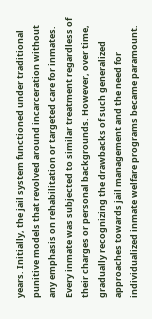years. Initially, the jail system functioned under traditional punitive models that revolved around incarceration without any emphasis on rehabilitation or targeted care for inmates. Every inmate was subjected to similar treatment regardless of their charges or personal backgrounds. However, over time, gradually recognizing the drawbacks of such generalized approaches towards jail management and the need for individualized inmate welfare programs became paramount.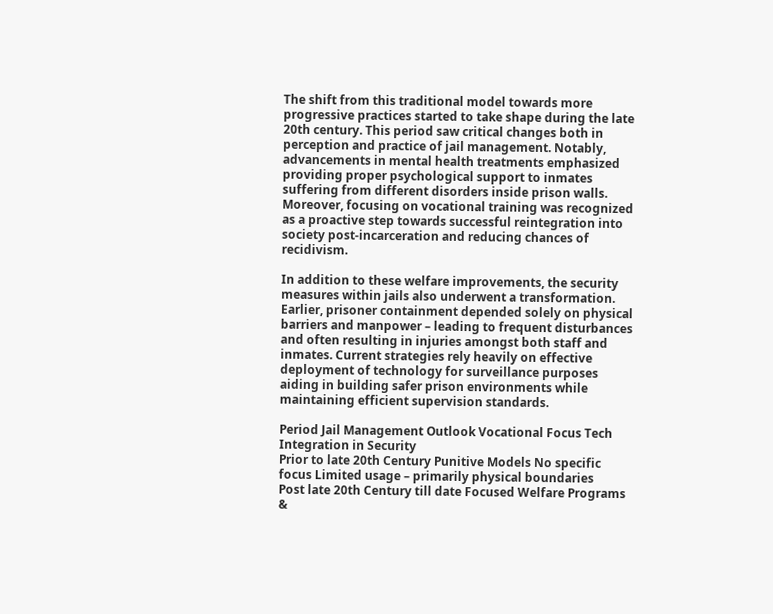The shift from this traditional model towards more progressive practices started to take shape during the late 20th century. This period saw critical changes both in perception and practice of jail management. Notably, advancements in mental health treatments emphasized providing proper psychological support to inmates suffering from different disorders inside prison walls. Moreover, focusing on vocational training was recognized as a proactive step towards successful reintegration into society post-incarceration and reducing chances of recidivism.

In addition to these welfare improvements, the security measures within jails also underwent a transformation. Earlier, prisoner containment depended solely on physical barriers and manpower – leading to frequent disturbances and often resulting in injuries amongst both staff and inmates. Current strategies rely heavily on effective deployment of technology for surveillance purposes aiding in building safer prison environments while maintaining efficient supervision standards.

Period Jail Management Outlook Vocational Focus Tech Integration in Security
Prior to late 20th Century Punitive Models No specific focus Limited usage – primarily physical boundaries
Post late 20th Century till date Focused Welfare Programs &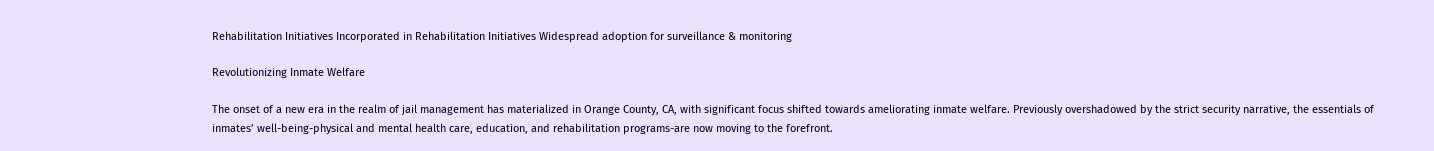Rehabilitation Initiatives Incorporated in Rehabilitation Initiatives Widespread adoption for surveillance & monitoring

Revolutionizing Inmate Welfare

The onset of a new era in the realm of jail management has materialized in Orange County, CA, with significant focus shifted towards ameliorating inmate welfare. Previously overshadowed by the strict security narrative, the essentials of inmates’ well-being-physical and mental health care, education, and rehabilitation programs-are now moving to the forefront.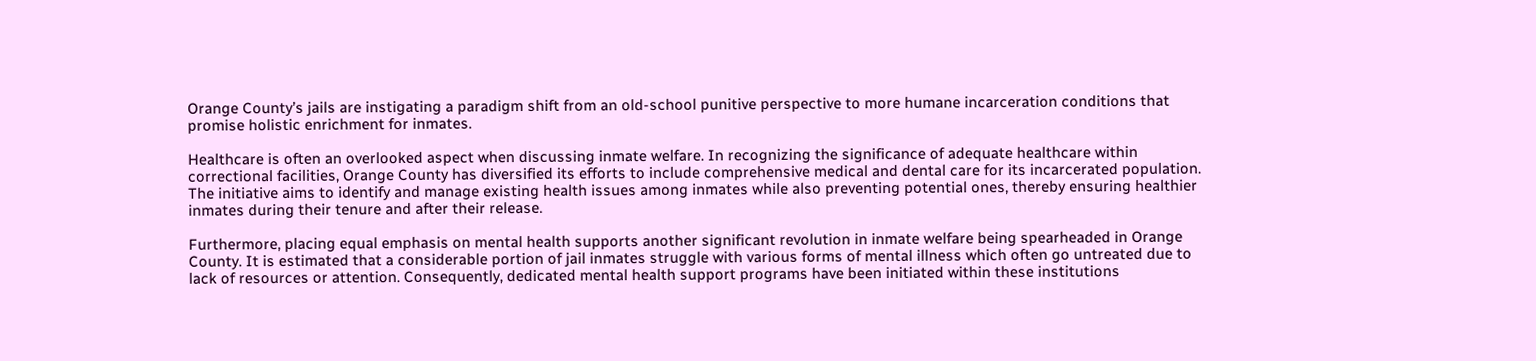Orange County’s jails are instigating a paradigm shift from an old-school punitive perspective to more humane incarceration conditions that promise holistic enrichment for inmates.

Healthcare is often an overlooked aspect when discussing inmate welfare. In recognizing the significance of adequate healthcare within correctional facilities, Orange County has diversified its efforts to include comprehensive medical and dental care for its incarcerated population. The initiative aims to identify and manage existing health issues among inmates while also preventing potential ones, thereby ensuring healthier inmates during their tenure and after their release.

Furthermore, placing equal emphasis on mental health supports another significant revolution in inmate welfare being spearheaded in Orange County. It is estimated that a considerable portion of jail inmates struggle with various forms of mental illness which often go untreated due to lack of resources or attention. Consequently, dedicated mental health support programs have been initiated within these institutions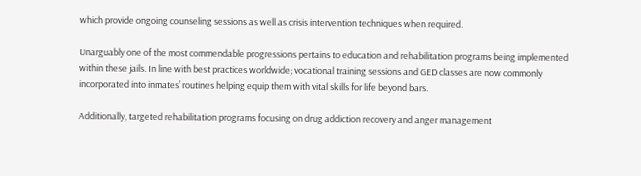which provide ongoing counseling sessions as well as crisis intervention techniques when required.

Unarguably one of the most commendable progressions pertains to education and rehabilitation programs being implemented within these jails. In line with best practices worldwide; vocational training sessions and GED classes are now commonly incorporated into inmates’ routines helping equip them with vital skills for life beyond bars.

Additionally, targeted rehabilitation programs focusing on drug addiction recovery and anger management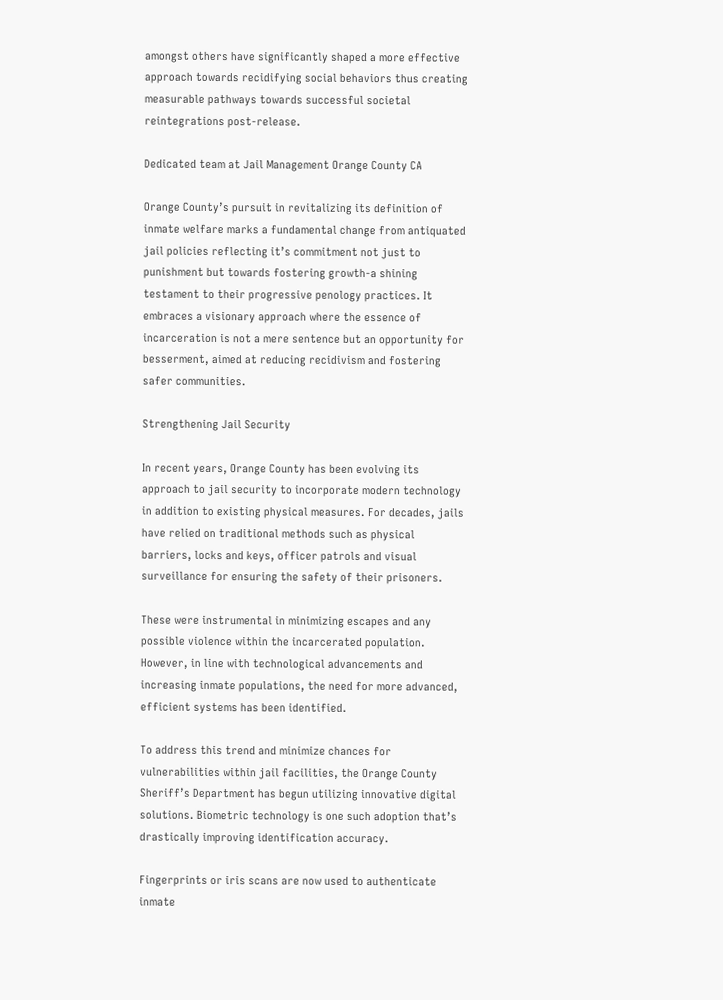amongst others have significantly shaped a more effective approach towards recidifying social behaviors thus creating measurable pathways towards successful societal reintegrations post-release.

Dedicated team at Jail Management Orange County CA

Orange County’s pursuit in revitalizing its definition of inmate welfare marks a fundamental change from antiquated jail policies reflecting it’s commitment not just to punishment but towards fostering growth-a shining testament to their progressive penology practices. It embraces a visionary approach where the essence of incarceration is not a mere sentence but an opportunity for besserment, aimed at reducing recidivism and fostering safer communities.

Strengthening Jail Security

In recent years, Orange County has been evolving its approach to jail security to incorporate modern technology in addition to existing physical measures. For decades, jails have relied on traditional methods such as physical barriers, locks and keys, officer patrols and visual surveillance for ensuring the safety of their prisoners.

These were instrumental in minimizing escapes and any possible violence within the incarcerated population. However, in line with technological advancements and increasing inmate populations, the need for more advanced, efficient systems has been identified.

To address this trend and minimize chances for vulnerabilities within jail facilities, the Orange County Sheriff’s Department has begun utilizing innovative digital solutions. Biometric technology is one such adoption that’s drastically improving identification accuracy.

Fingerprints or iris scans are now used to authenticate inmate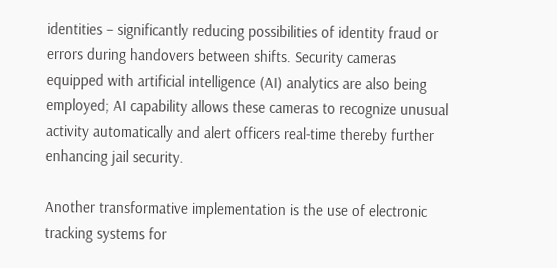identities – significantly reducing possibilities of identity fraud or errors during handovers between shifts. Security cameras equipped with artificial intelligence (AI) analytics are also being employed; AI capability allows these cameras to recognize unusual activity automatically and alert officers real-time thereby further enhancing jail security.

Another transformative implementation is the use of electronic tracking systems for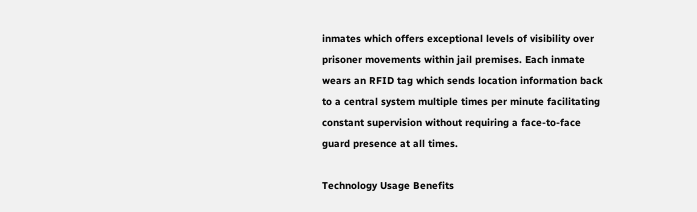inmates which offers exceptional levels of visibility over prisoner movements within jail premises. Each inmate wears an RFID tag which sends location information back to a central system multiple times per minute facilitating constant supervision without requiring a face-to-face guard presence at all times.

Technology Usage Benefits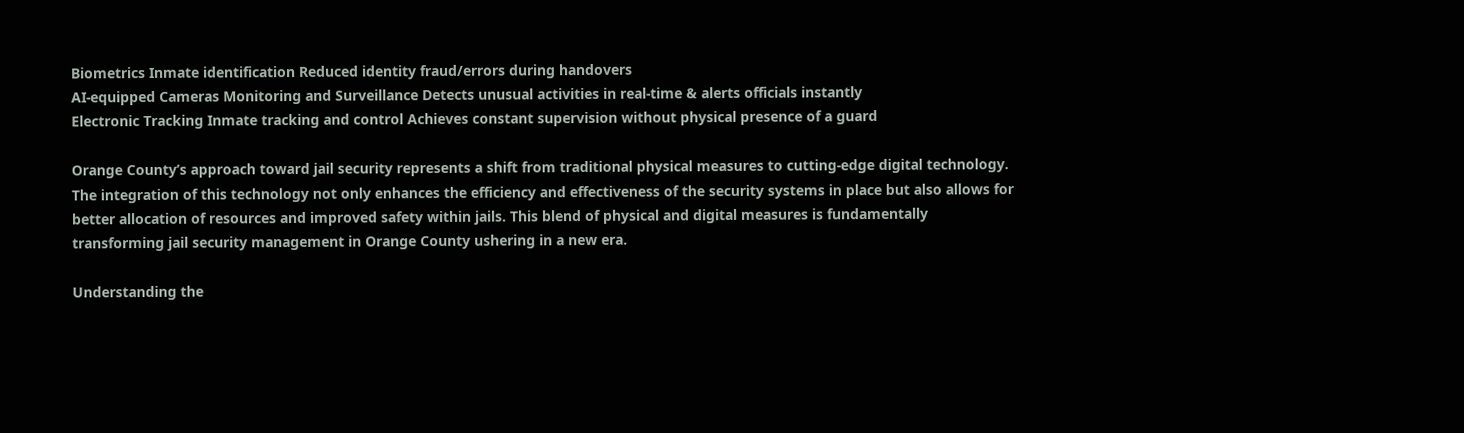Biometrics Inmate identification Reduced identity fraud/errors during handovers
AI-equipped Cameras Monitoring and Surveillance Detects unusual activities in real-time & alerts officials instantly
Electronic Tracking Inmate tracking and control Achieves constant supervision without physical presence of a guard

Orange County’s approach toward jail security represents a shift from traditional physical measures to cutting-edge digital technology. The integration of this technology not only enhances the efficiency and effectiveness of the security systems in place but also allows for better allocation of resources and improved safety within jails. This blend of physical and digital measures is fundamentally transforming jail security management in Orange County ushering in a new era.

Understanding the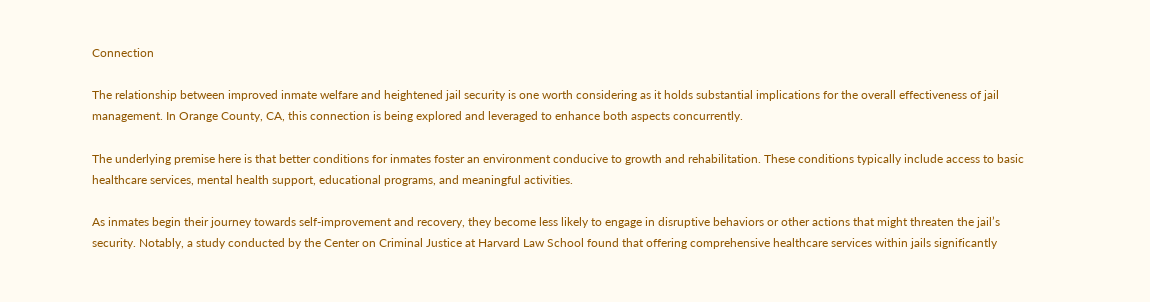Connection

The relationship between improved inmate welfare and heightened jail security is one worth considering as it holds substantial implications for the overall effectiveness of jail management. In Orange County, CA, this connection is being explored and leveraged to enhance both aspects concurrently.

The underlying premise here is that better conditions for inmates foster an environment conducive to growth and rehabilitation. These conditions typically include access to basic healthcare services, mental health support, educational programs, and meaningful activities.

As inmates begin their journey towards self-improvement and recovery, they become less likely to engage in disruptive behaviors or other actions that might threaten the jail’s security. Notably, a study conducted by the Center on Criminal Justice at Harvard Law School found that offering comprehensive healthcare services within jails significantly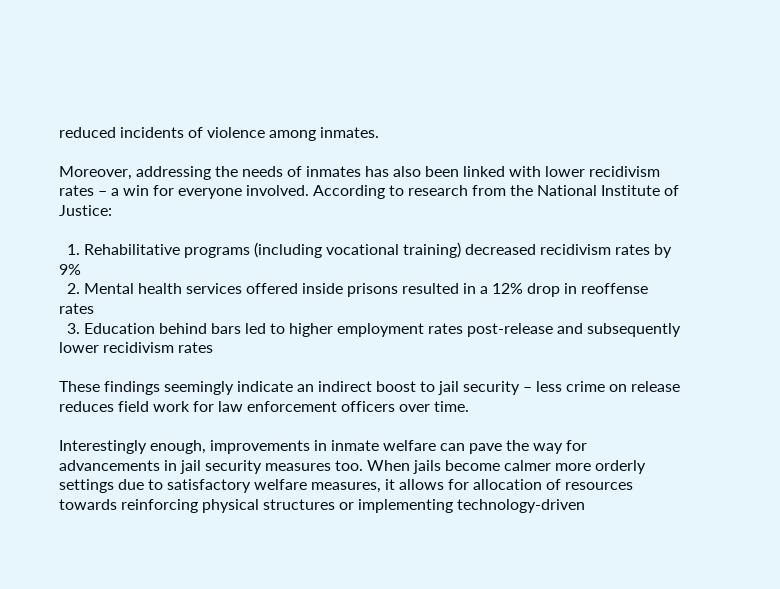reduced incidents of violence among inmates.

Moreover, addressing the needs of inmates has also been linked with lower recidivism rates – a win for everyone involved. According to research from the National Institute of Justice:

  1. Rehabilitative programs (including vocational training) decreased recidivism rates by 9%
  2. Mental health services offered inside prisons resulted in a 12% drop in reoffense rates
  3. Education behind bars led to higher employment rates post-release and subsequently lower recidivism rates

These findings seemingly indicate an indirect boost to jail security – less crime on release reduces field work for law enforcement officers over time.

Interestingly enough, improvements in inmate welfare can pave the way for advancements in jail security measures too. When jails become calmer more orderly settings due to satisfactory welfare measures, it allows for allocation of resources towards reinforcing physical structures or implementing technology-driven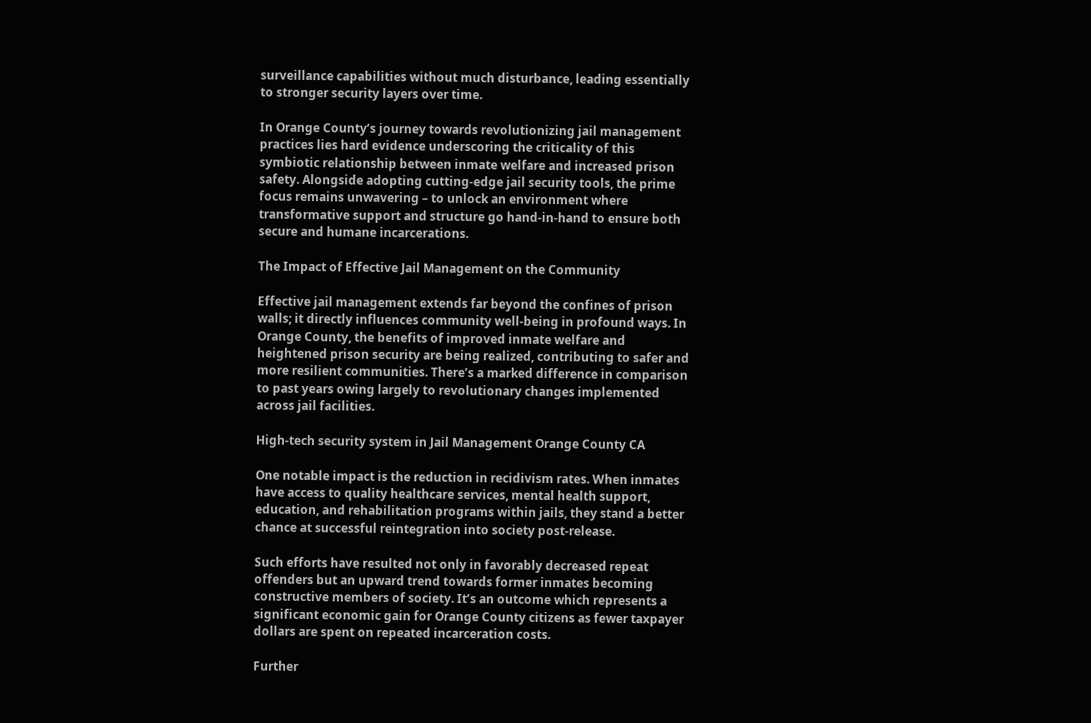surveillance capabilities without much disturbance, leading essentially to stronger security layers over time.

In Orange County’s journey towards revolutionizing jail management practices lies hard evidence underscoring the criticality of this symbiotic relationship between inmate welfare and increased prison safety. Alongside adopting cutting-edge jail security tools, the prime focus remains unwavering – to unlock an environment where transformative support and structure go hand-in-hand to ensure both secure and humane incarcerations.

The Impact of Effective Jail Management on the Community

Effective jail management extends far beyond the confines of prison walls; it directly influences community well-being in profound ways. In Orange County, the benefits of improved inmate welfare and heightened prison security are being realized, contributing to safer and more resilient communities. There’s a marked difference in comparison to past years owing largely to revolutionary changes implemented across jail facilities.

High-tech security system in Jail Management Orange County CA

One notable impact is the reduction in recidivism rates. When inmates have access to quality healthcare services, mental health support, education, and rehabilitation programs within jails, they stand a better chance at successful reintegration into society post-release.

Such efforts have resulted not only in favorably decreased repeat offenders but an upward trend towards former inmates becoming constructive members of society. It’s an outcome which represents a significant economic gain for Orange County citizens as fewer taxpayer dollars are spent on repeated incarceration costs.

Further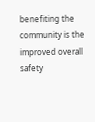benefiting the community is the improved overall safety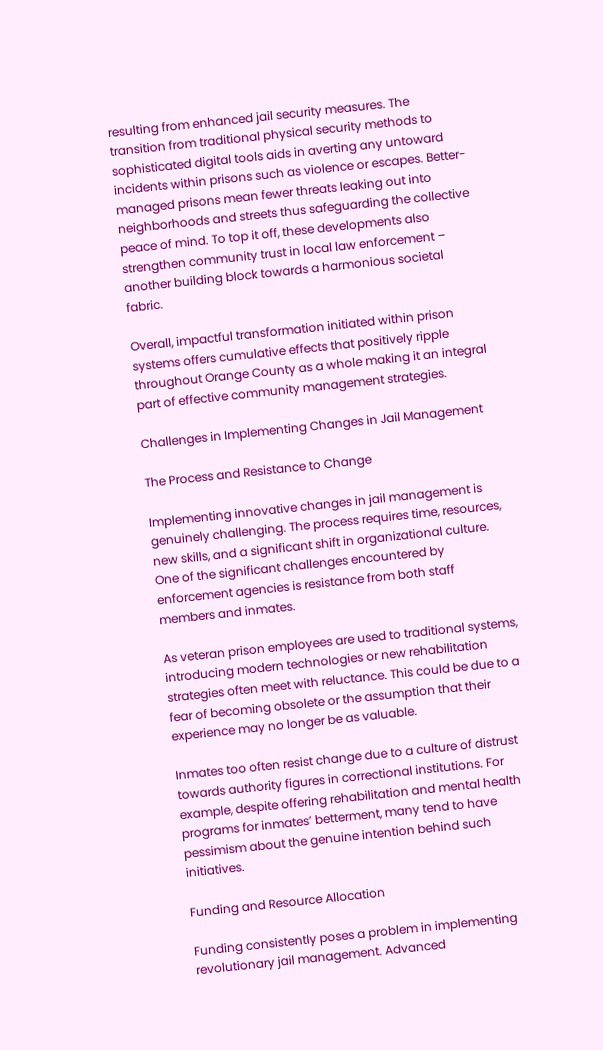resulting from enhanced jail security measures. The transition from traditional physical security methods to sophisticated digital tools aids in averting any untoward incidents within prisons such as violence or escapes. Better-managed prisons mean fewer threats leaking out into neighborhoods and streets thus safeguarding the collective peace of mind. To top it off, these developments also strengthen community trust in local law enforcement – another building block towards a harmonious societal fabric.

Overall, impactful transformation initiated within prison systems offers cumulative effects that positively ripple throughout Orange County as a whole making it an integral part of effective community management strategies.

Challenges in Implementing Changes in Jail Management

The Process and Resistance to Change

Implementing innovative changes in jail management is genuinely challenging. The process requires time, resources, new skills, and a significant shift in organizational culture. One of the significant challenges encountered by enforcement agencies is resistance from both staff members and inmates.

As veteran prison employees are used to traditional systems, introducing modern technologies or new rehabilitation strategies often meet with reluctance. This could be due to a fear of becoming obsolete or the assumption that their experience may no longer be as valuable.

Inmates too often resist change due to a culture of distrust towards authority figures in correctional institutions. For example, despite offering rehabilitation and mental health programs for inmates’ betterment, many tend to have pessimism about the genuine intention behind such initiatives.

Funding and Resource Allocation

Funding consistently poses a problem in implementing revolutionary jail management. Advanced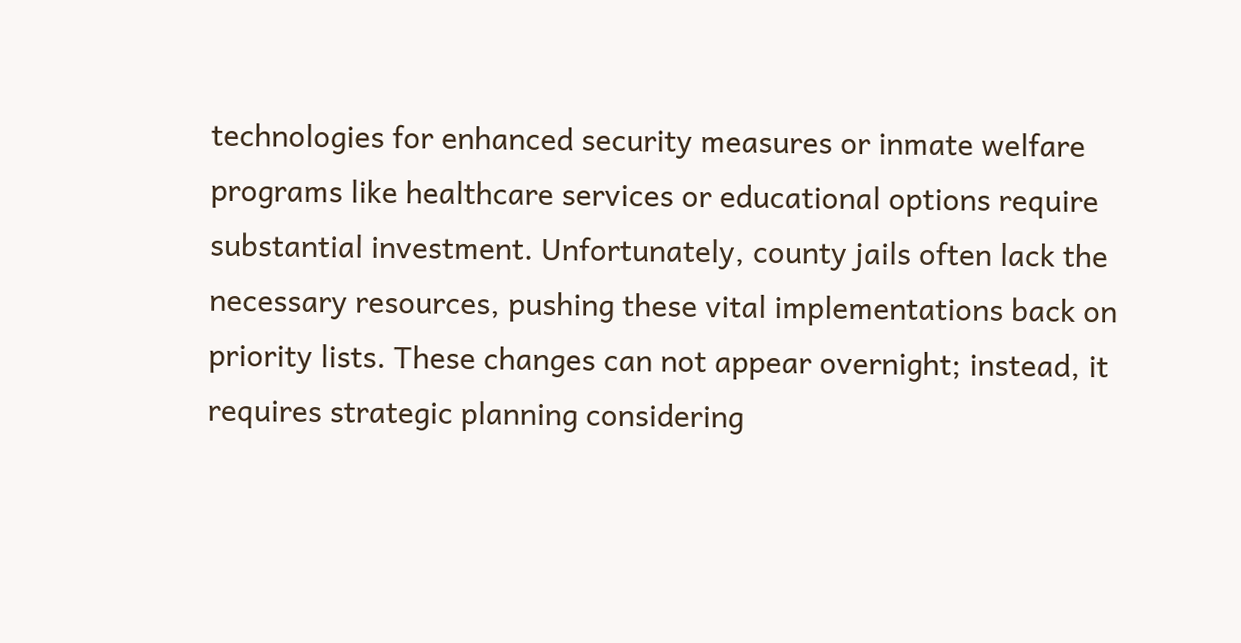technologies for enhanced security measures or inmate welfare programs like healthcare services or educational options require substantial investment. Unfortunately, county jails often lack the necessary resources, pushing these vital implementations back on priority lists. These changes can not appear overnight; instead, it requires strategic planning considering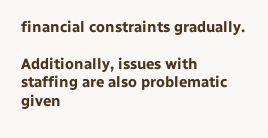financial constraints gradually.

Additionally, issues with staffing are also problematic given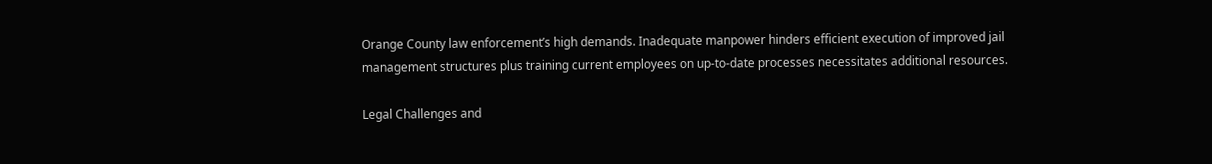Orange County law enforcement’s high demands. Inadequate manpower hinders efficient execution of improved jail management structures plus training current employees on up-to-date processes necessitates additional resources.

Legal Challenges and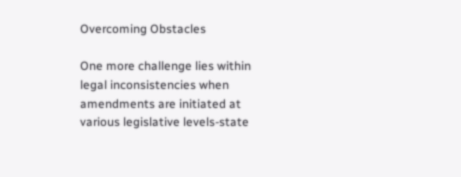Overcoming Obstacles

One more challenge lies within legal inconsistencies when amendments are initiated at various legislative levels-state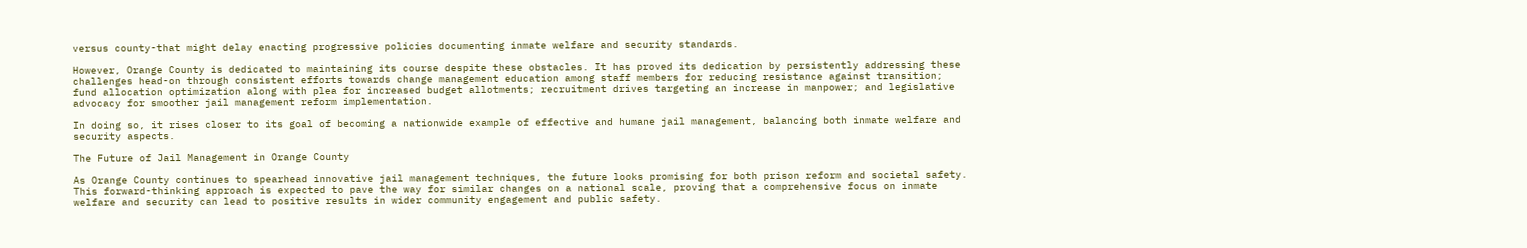versus county-that might delay enacting progressive policies documenting inmate welfare and security standards.

However, Orange County is dedicated to maintaining its course despite these obstacles. It has proved its dedication by persistently addressing these challenges head-on through consistent efforts towards change management education among staff members for reducing resistance against transition; fund allocation optimization along with plea for increased budget allotments; recruitment drives targeting an increase in manpower; and legislative advocacy for smoother jail management reform implementation.

In doing so, it rises closer to its goal of becoming a nationwide example of effective and humane jail management, balancing both inmate welfare and security aspects.

The Future of Jail Management in Orange County

As Orange County continues to spearhead innovative jail management techniques, the future looks promising for both prison reform and societal safety. This forward-thinking approach is expected to pave the way for similar changes on a national scale, proving that a comprehensive focus on inmate welfare and security can lead to positive results in wider community engagement and public safety.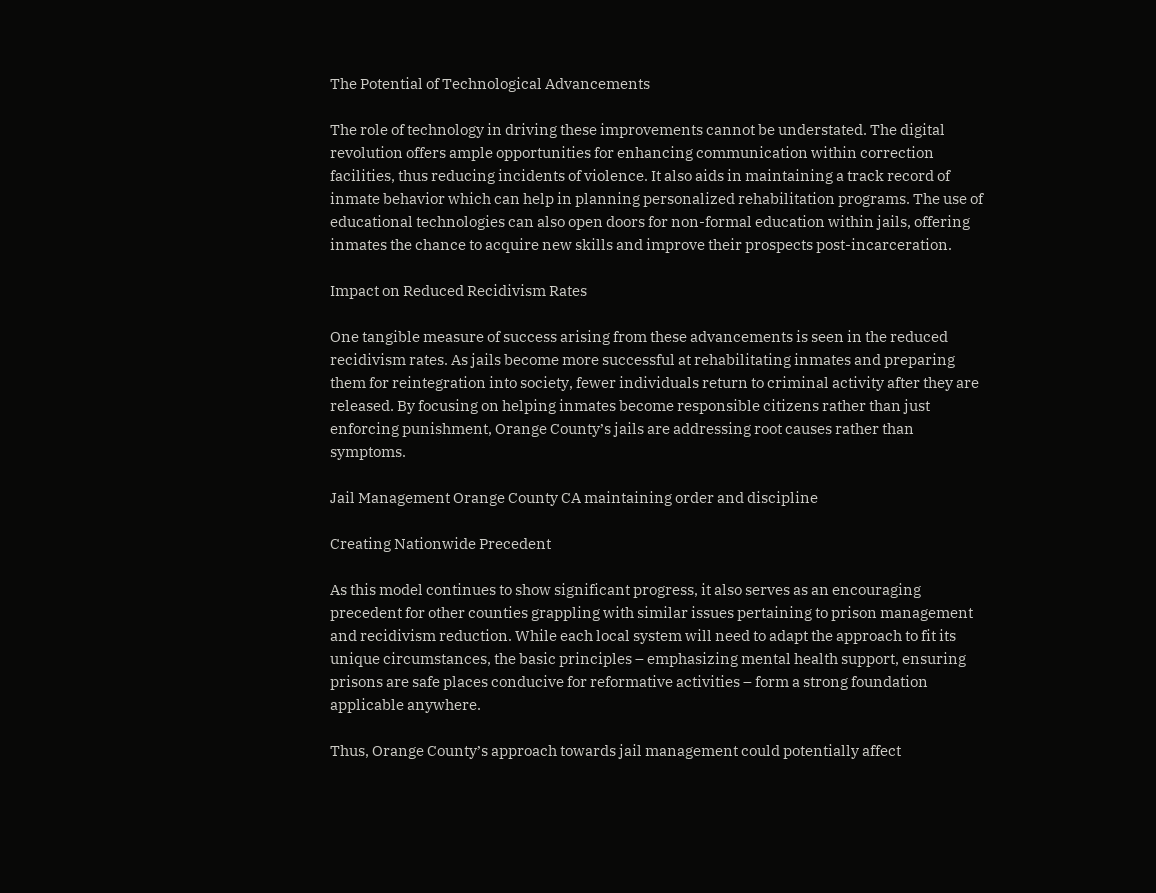The Potential of Technological Advancements

The role of technology in driving these improvements cannot be understated. The digital revolution offers ample opportunities for enhancing communication within correction facilities, thus reducing incidents of violence. It also aids in maintaining a track record of inmate behavior which can help in planning personalized rehabilitation programs. The use of educational technologies can also open doors for non-formal education within jails, offering inmates the chance to acquire new skills and improve their prospects post-incarceration.

Impact on Reduced Recidivism Rates

One tangible measure of success arising from these advancements is seen in the reduced recidivism rates. As jails become more successful at rehabilitating inmates and preparing them for reintegration into society, fewer individuals return to criminal activity after they are released. By focusing on helping inmates become responsible citizens rather than just enforcing punishment, Orange County’s jails are addressing root causes rather than symptoms.

Jail Management Orange County CA maintaining order and discipline

Creating Nationwide Precedent

As this model continues to show significant progress, it also serves as an encouraging precedent for other counties grappling with similar issues pertaining to prison management and recidivism reduction. While each local system will need to adapt the approach to fit its unique circumstances, the basic principles – emphasizing mental health support, ensuring prisons are safe places conducive for reformative activities – form a strong foundation applicable anywhere.

Thus, Orange County’s approach towards jail management could potentially affect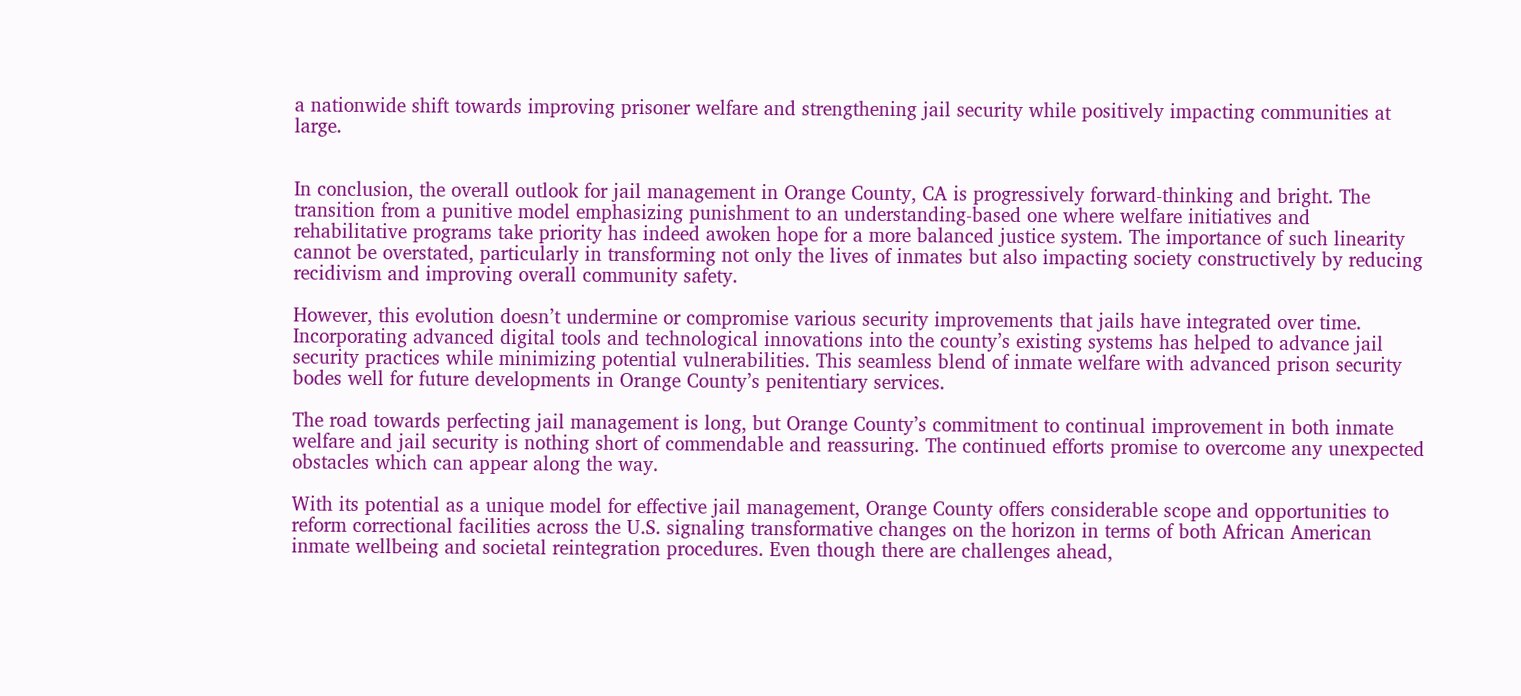a nationwide shift towards improving prisoner welfare and strengthening jail security while positively impacting communities at large.


In conclusion, the overall outlook for jail management in Orange County, CA is progressively forward-thinking and bright. The transition from a punitive model emphasizing punishment to an understanding-based one where welfare initiatives and rehabilitative programs take priority has indeed awoken hope for a more balanced justice system. The importance of such linearity cannot be overstated, particularly in transforming not only the lives of inmates but also impacting society constructively by reducing recidivism and improving overall community safety.

However, this evolution doesn’t undermine or compromise various security improvements that jails have integrated over time. Incorporating advanced digital tools and technological innovations into the county’s existing systems has helped to advance jail security practices while minimizing potential vulnerabilities. This seamless blend of inmate welfare with advanced prison security bodes well for future developments in Orange County’s penitentiary services.

The road towards perfecting jail management is long, but Orange County’s commitment to continual improvement in both inmate welfare and jail security is nothing short of commendable and reassuring. The continued efforts promise to overcome any unexpected obstacles which can appear along the way.

With its potential as a unique model for effective jail management, Orange County offers considerable scope and opportunities to reform correctional facilities across the U.S. signaling transformative changes on the horizon in terms of both African American inmate wellbeing and societal reintegration procedures. Even though there are challenges ahead,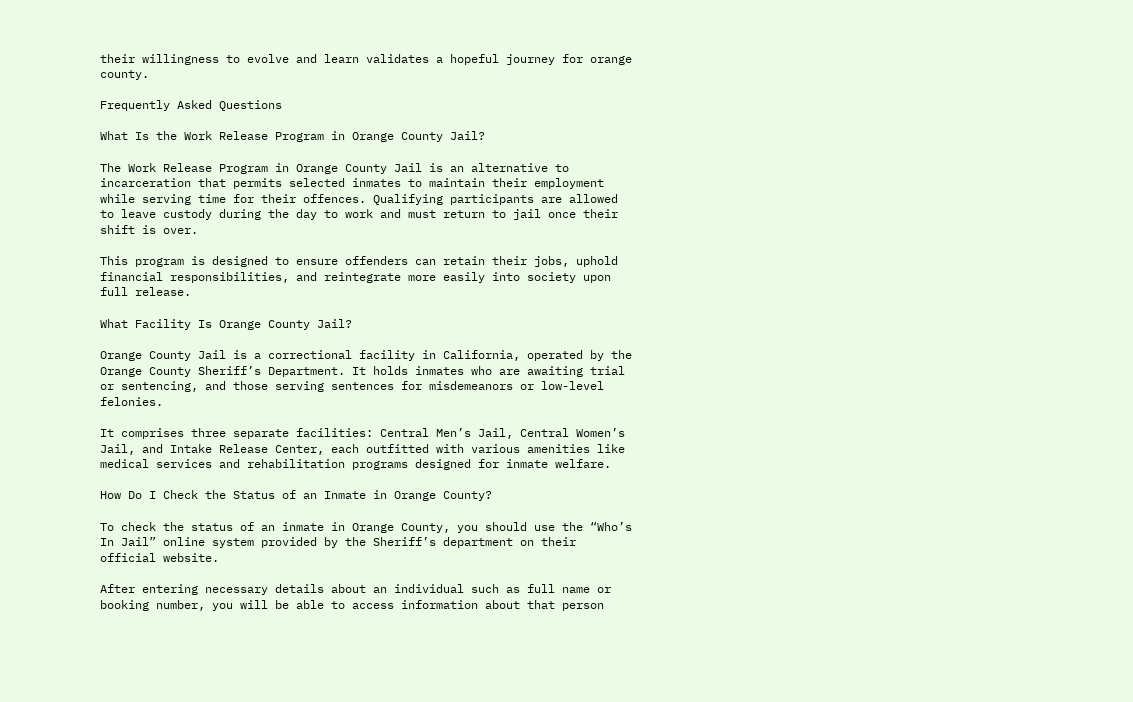their willingness to evolve and learn validates a hopeful journey for orange county.

Frequently Asked Questions

What Is the Work Release Program in Orange County Jail?

The Work Release Program in Orange County Jail is an alternative to incarceration that permits selected inmates to maintain their employment while serving time for their offences. Qualifying participants are allowed to leave custody during the day to work and must return to jail once their shift is over.

This program is designed to ensure offenders can retain their jobs, uphold financial responsibilities, and reintegrate more easily into society upon full release.

What Facility Is Orange County Jail?

Orange County Jail is a correctional facility in California, operated by the Orange County Sheriff’s Department. It holds inmates who are awaiting trial or sentencing, and those serving sentences for misdemeanors or low-level felonies.

It comprises three separate facilities: Central Men’s Jail, Central Women’s Jail, and Intake Release Center, each outfitted with various amenities like medical services and rehabilitation programs designed for inmate welfare.

How Do I Check the Status of an Inmate in Orange County?

To check the status of an inmate in Orange County, you should use the “Who’s In Jail” online system provided by the Sheriff’s department on their official website.

After entering necessary details about an individual such as full name or booking number, you will be able to access information about that person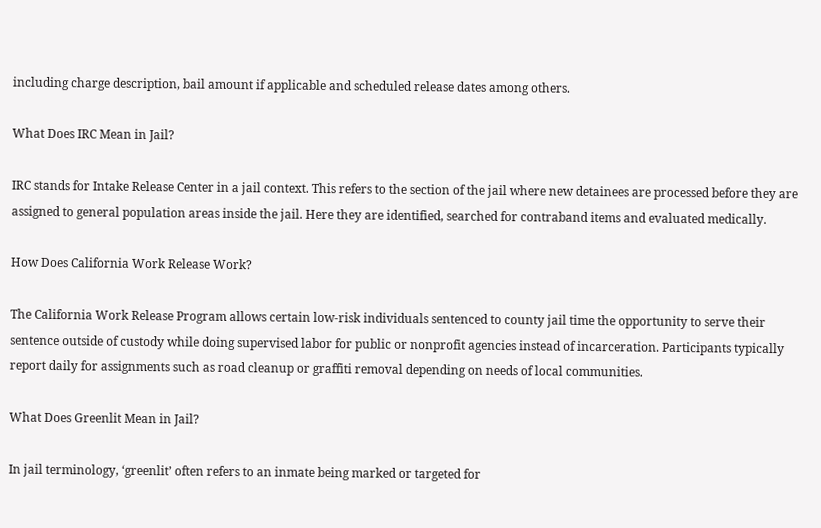including charge description, bail amount if applicable and scheduled release dates among others.

What Does IRC Mean in Jail?

IRC stands for Intake Release Center in a jail context. This refers to the section of the jail where new detainees are processed before they are assigned to general population areas inside the jail. Here they are identified, searched for contraband items and evaluated medically.

How Does California Work Release Work?

The California Work Release Program allows certain low-risk individuals sentenced to county jail time the opportunity to serve their sentence outside of custody while doing supervised labor for public or nonprofit agencies instead of incarceration. Participants typically report daily for assignments such as road cleanup or graffiti removal depending on needs of local communities.

What Does Greenlit Mean in Jail?

In jail terminology, ‘greenlit’ often refers to an inmate being marked or targeted for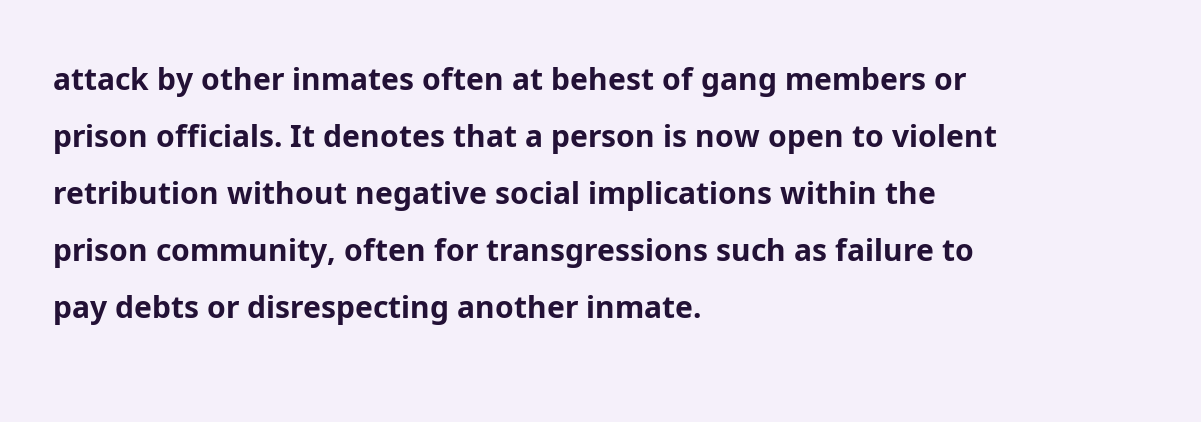attack by other inmates often at behest of gang members or prison officials. It denotes that a person is now open to violent retribution without negative social implications within the prison community, often for transgressions such as failure to pay debts or disrespecting another inmate.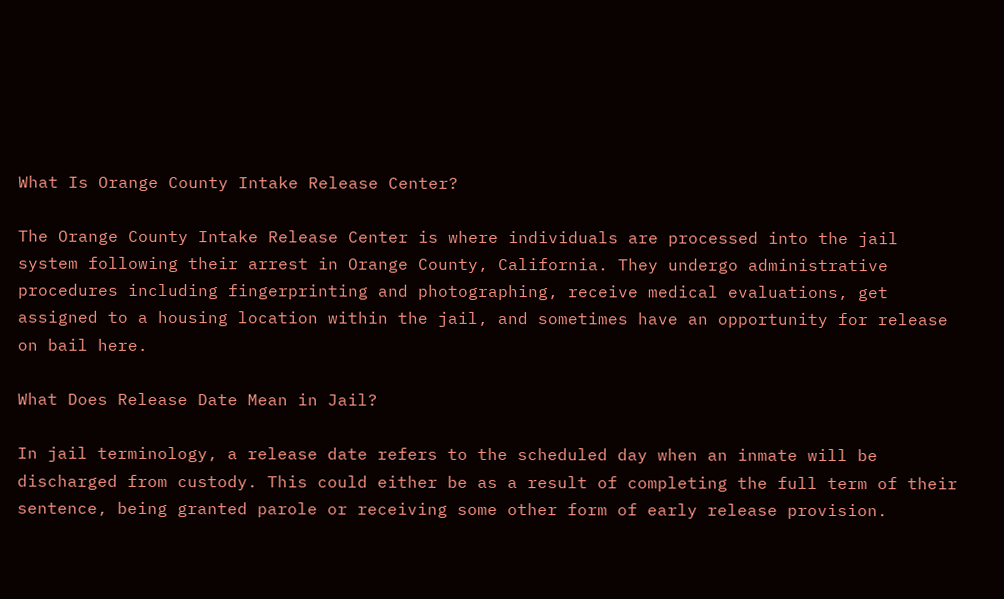What Is Orange County Intake Release Center?

The Orange County Intake Release Center is where individuals are processed into the jail system following their arrest in Orange County, California. They undergo administrative procedures including fingerprinting and photographing, receive medical evaluations, get assigned to a housing location within the jail, and sometimes have an opportunity for release on bail here.

What Does Release Date Mean in Jail?

In jail terminology, a release date refers to the scheduled day when an inmate will be discharged from custody. This could either be as a result of completing the full term of their sentence, being granted parole or receiving some other form of early release provision.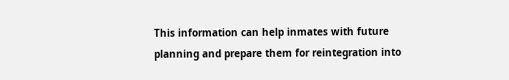This information can help inmates with future planning and prepare them for reintegration into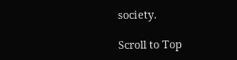society.

Scroll to Top